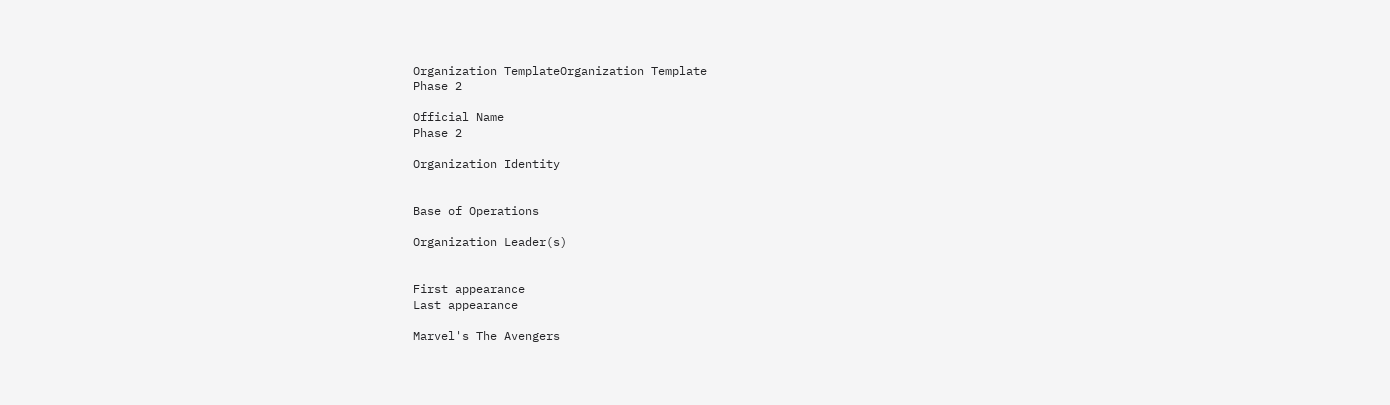Organization TemplateOrganization Template
Phase 2

Official Name
Phase 2

Organization Identity


Base of Operations

Organization Leader(s)


First appearance
Last appearance

Marvel's The Avengers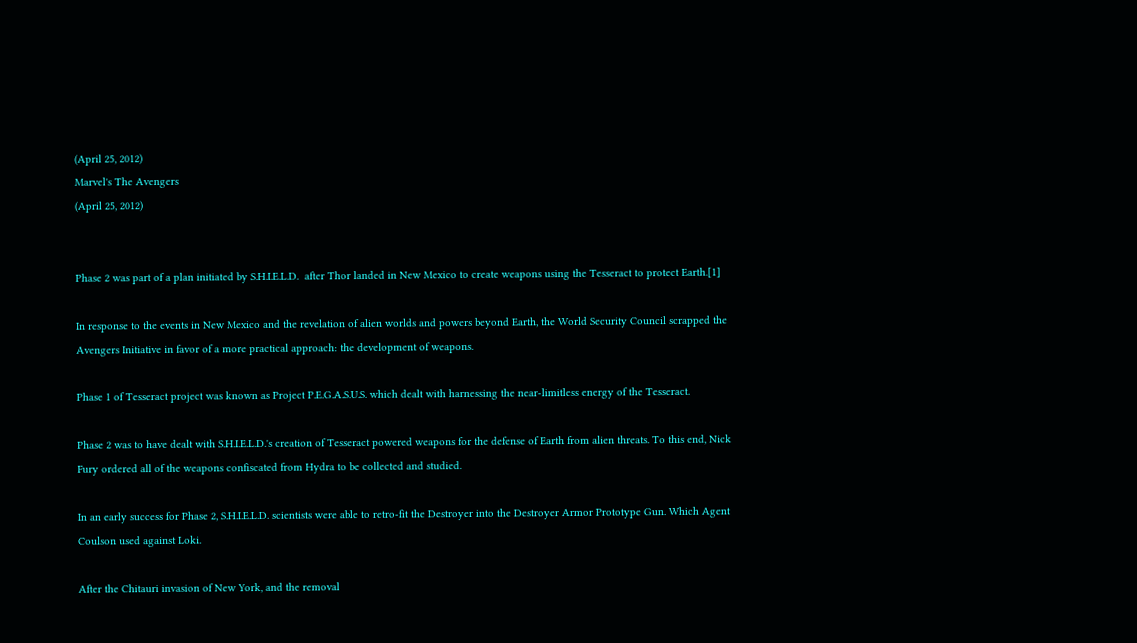(April 25, 2012)
Marvel's The Avengers
(April 25, 2012)


Phase 2 was part of a plan initiated by S.H.I.E.L.D.  after Thor landed in New Mexico to create weapons using the Tesseract to protect Earth.[1]

In response to the events in New Mexico and the revelation of alien worlds and powers beyond Earth, the World Security Council scrapped the Avengers Initiative in favor of a more practical approach: the development of weapons.

Phase 1 of Tesseract project was known as Project P.E.G.A.S.U.S. which dealt with harnessing the near-limitless energy of the Tesseract.

Phase 2 was to have dealt with S.H.I.E.L.D.'s creation of Tesseract powered weapons for the defense of Earth from alien threats. To this end, Nick Fury ordered all of the weapons confiscated from Hydra to be collected and studied.

In an early success for Phase 2, S.H.I.E.L.D. scientists were able to retro-fit the Destroyer into the Destroyer Armor Prototype Gun. Which Agent Coulson used against Loki.

After the Chitauri invasion of New York, and the removal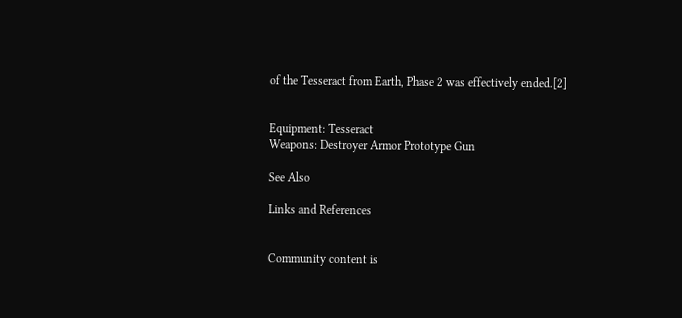of the Tesseract from Earth, Phase 2 was effectively ended.[2]


Equipment: Tesseract
Weapons: Destroyer Armor Prototype Gun

See Also

Links and References


Community content is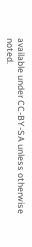available under CC-BY-SA unless otherwise noted.